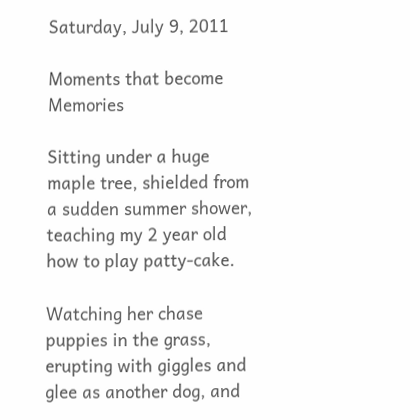Saturday, July 9, 2011

Moments that become Memories

Sitting under a huge maple tree, shielded from a sudden summer shower, teaching my 2 year old how to play patty-cake.

Watching her chase puppies in the grass, erupting with giggles and glee as another dog, and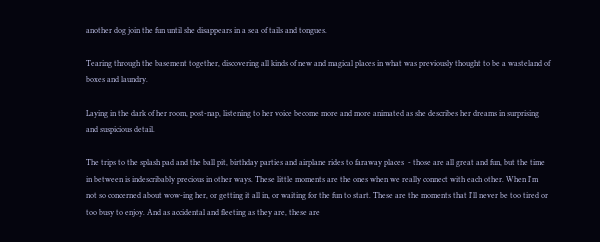another dog join the fun until she disappears in a sea of tails and tongues.

Tearing through the basement together, discovering all kinds of new and magical places in what was previously thought to be a wasteland of boxes and laundry.

Laying in the dark of her room, post-nap, listening to her voice become more and more animated as she describes her dreams in surprising and suspicious detail.

The trips to the splash pad and the ball pit, birthday parties and airplane rides to faraway places  - those are all great and fun, but the time in between is indescribably precious in other ways. These little moments are the ones when we really connect with each other. When I'm not so concerned about wow-ing her, or getting it all in, or waiting for the fun to start. These are the moments that I'll never be too tired or too busy to enjoy. And as accidental and fleeting as they are, these are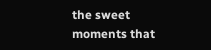the sweet moments that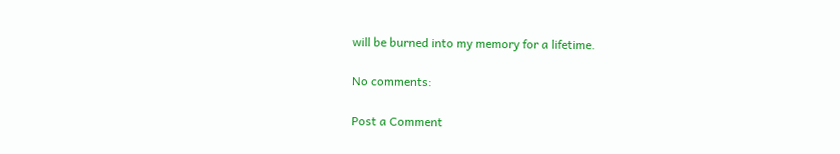will be burned into my memory for a lifetime.

No comments:

Post a Comment